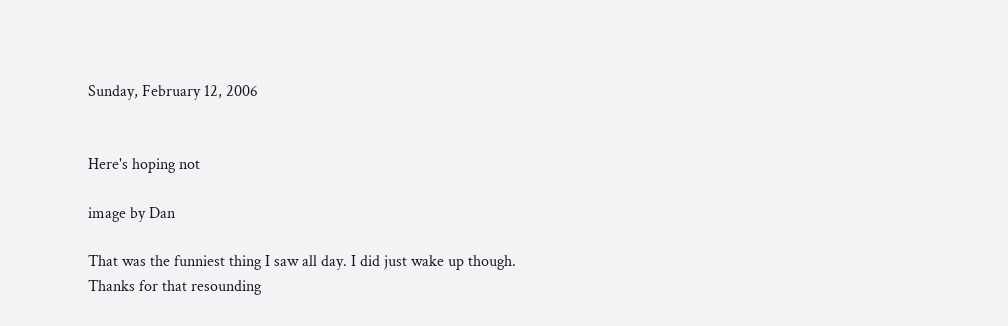Sunday, February 12, 2006


Here's hoping not

image by Dan

That was the funniest thing I saw all day. I did just wake up though.
Thanks for that resounding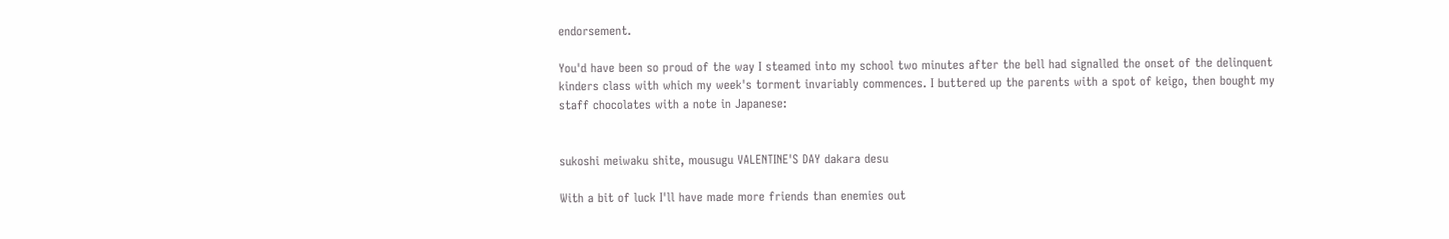endorsement.

You'd have been so proud of the way I steamed into my school two minutes after the bell had signalled the onset of the delinquent kinders class with which my week's torment invariably commences. I buttered up the parents with a spot of keigo, then bought my staff chocolates with a note in Japanese:


sukoshi meiwaku shite, mousugu VALENTINE'S DAY dakara desu

With a bit of luck I'll have made more friends than enemies out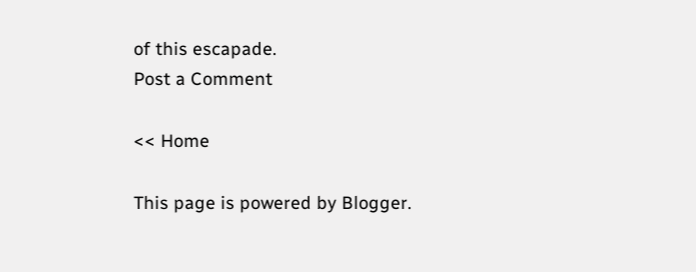of this escapade.
Post a Comment

<< Home

This page is powered by Blogger.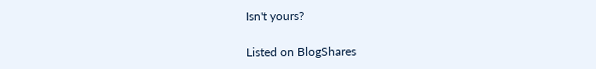Isn't yours?

Listed on BlogShares